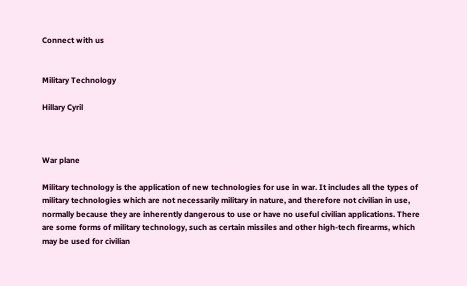Connect with us


Military Technology

Hillary Cyril



War plane

Military technology is the application of new technologies for use in war. It includes all the types of military technologies which are not necessarily military in nature, and therefore not civilian in use, normally because they are inherently dangerous to use or have no useful civilian applications. There are some forms of military technology, such as certain missiles and other high-tech firearms, which may be used for civilian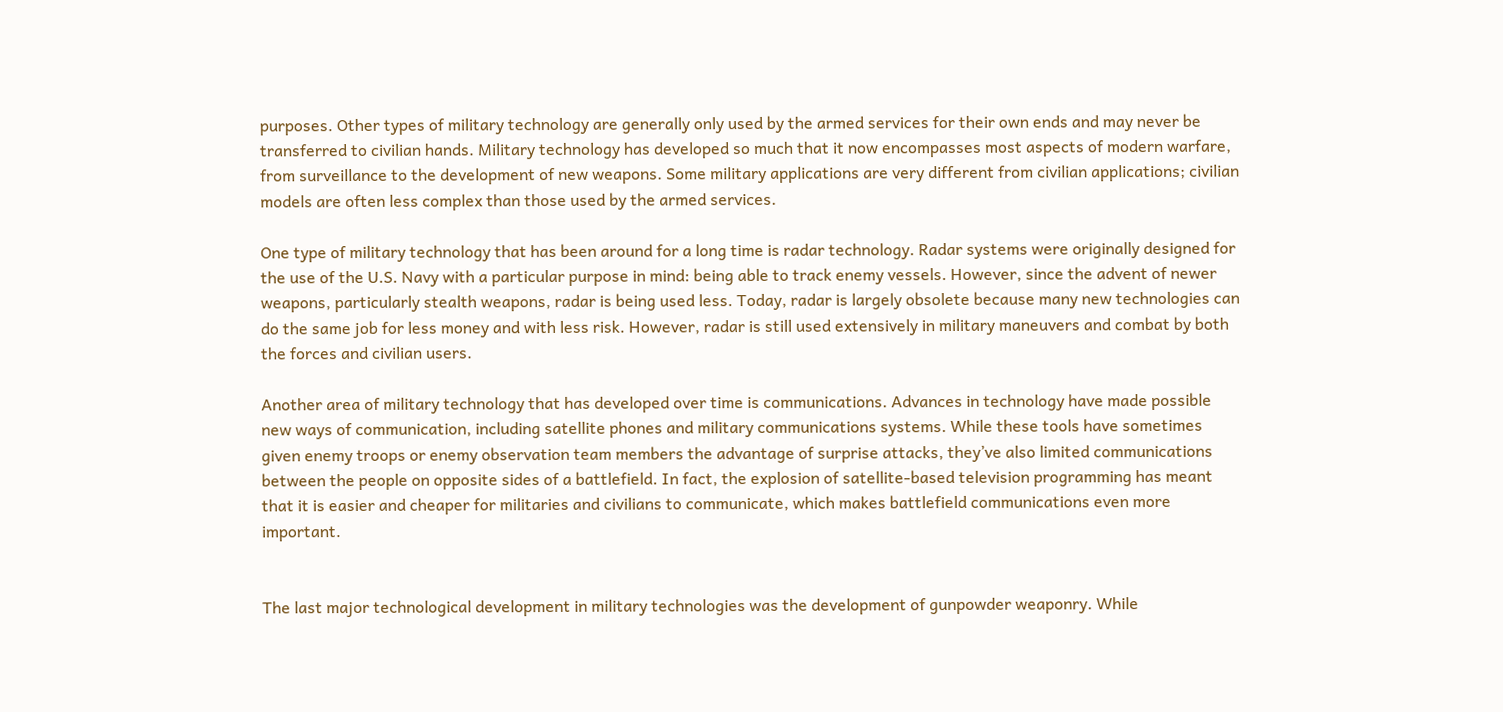purposes. Other types of military technology are generally only used by the armed services for their own ends and may never be transferred to civilian hands. Military technology has developed so much that it now encompasses most aspects of modern warfare, from surveillance to the development of new weapons. Some military applications are very different from civilian applications; civilian models are often less complex than those used by the armed services.

One type of military technology that has been around for a long time is radar technology. Radar systems were originally designed for the use of the U.S. Navy with a particular purpose in mind: being able to track enemy vessels. However, since the advent of newer weapons, particularly stealth weapons, radar is being used less. Today, radar is largely obsolete because many new technologies can do the same job for less money and with less risk. However, radar is still used extensively in military maneuvers and combat by both the forces and civilian users.

Another area of military technology that has developed over time is communications. Advances in technology have made possible new ways of communication, including satellite phones and military communications systems. While these tools have sometimes given enemy troops or enemy observation team members the advantage of surprise attacks, they’ve also limited communications between the people on opposite sides of a battlefield. In fact, the explosion of satellite-based television programming has meant that it is easier and cheaper for militaries and civilians to communicate, which makes battlefield communications even more important.


The last major technological development in military technologies was the development of gunpowder weaponry. While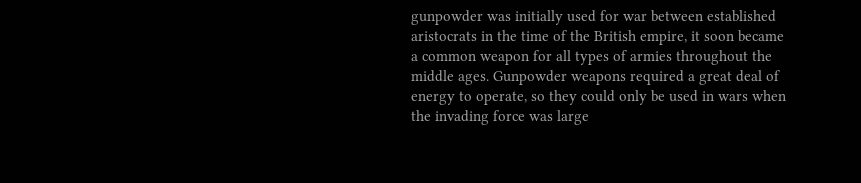gunpowder was initially used for war between established aristocrats in the time of the British empire, it soon became a common weapon for all types of armies throughout the middle ages. Gunpowder weapons required a great deal of energy to operate, so they could only be used in wars when the invading force was large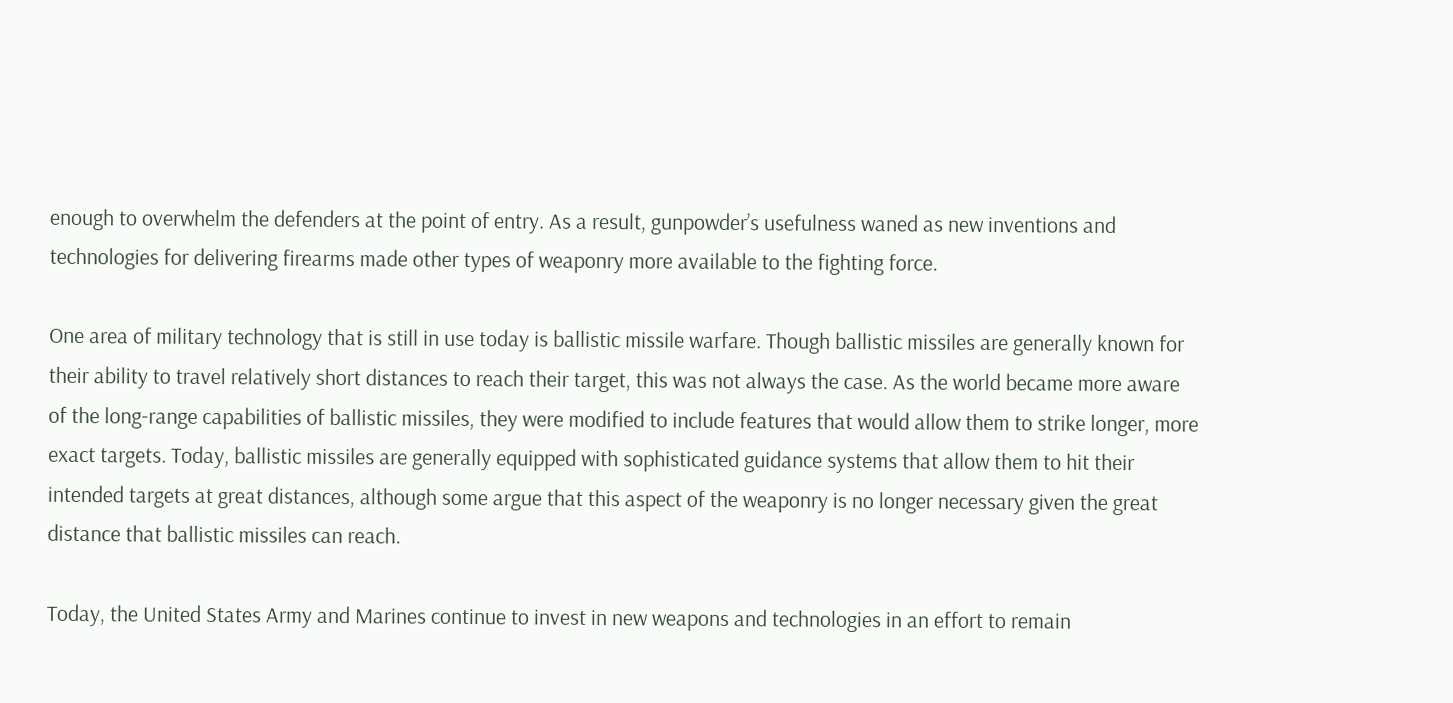enough to overwhelm the defenders at the point of entry. As a result, gunpowder’s usefulness waned as new inventions and technologies for delivering firearms made other types of weaponry more available to the fighting force.

One area of military technology that is still in use today is ballistic missile warfare. Though ballistic missiles are generally known for their ability to travel relatively short distances to reach their target, this was not always the case. As the world became more aware of the long-range capabilities of ballistic missiles, they were modified to include features that would allow them to strike longer, more exact targets. Today, ballistic missiles are generally equipped with sophisticated guidance systems that allow them to hit their intended targets at great distances, although some argue that this aspect of the weaponry is no longer necessary given the great distance that ballistic missiles can reach.

Today, the United States Army and Marines continue to invest in new weapons and technologies in an effort to remain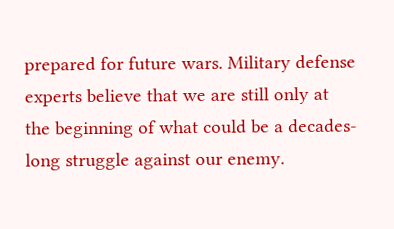prepared for future wars. Military defense experts believe that we are still only at the beginning of what could be a decades-long struggle against our enemy.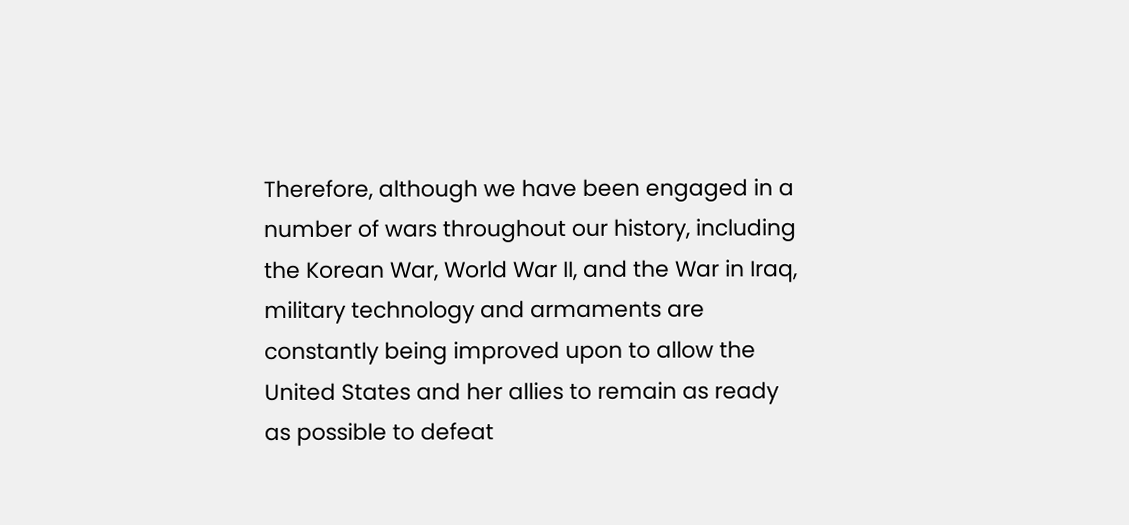Therefore, although we have been engaged in a number of wars throughout our history, including the Korean War, World War II, and the War in Iraq, military technology and armaments are constantly being improved upon to allow the United States and her allies to remain as ready as possible to defeat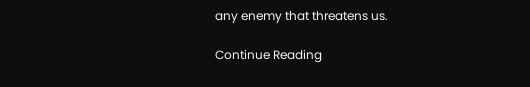any enemy that threatens us.

Continue Reading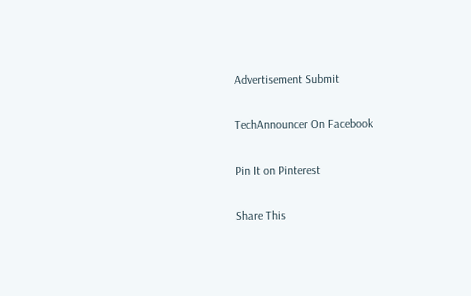Advertisement Submit

TechAnnouncer On Facebook

Pin It on Pinterest

Share This